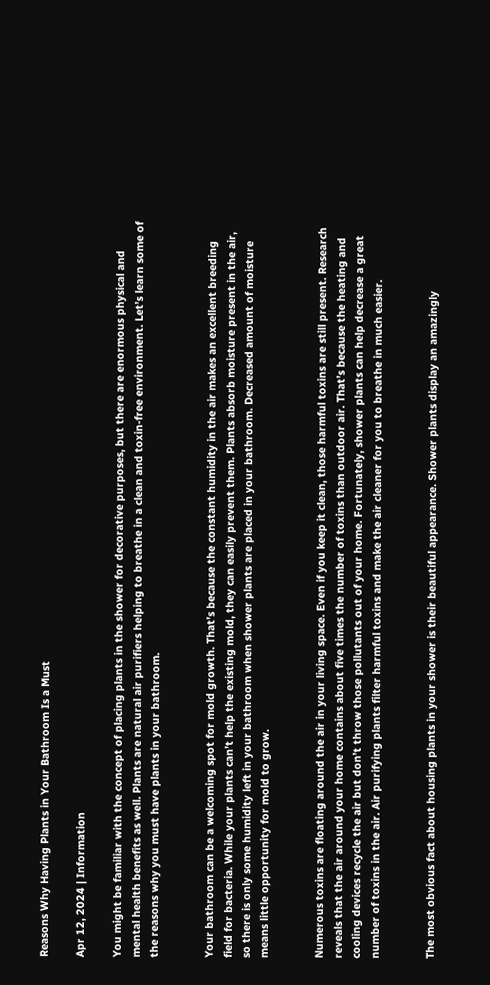Reasons Why Having Plants in Your Bathroom Is a Must

Apr 12, 2024 | Information

You might be familiar with the concept of placing plants in the shower for decorative purposes, but there are enormous physical and mental health benefits as well. Plants are natural air purifiers helping to breathe in a clean and toxin-free environment. Let’s learn some of the reasons why you must have plants in your bathroom.


Your bathroom can be a welcoming spot for mold growth. That’s because the constant humidity in the air makes an excellent breeding field for bacteria. While your plants can’t help the existing mold, they can easily prevent them. Plants absorb moisture present in the air, so there is only some humidity left in your bathroom when shower plants are placed in your bathroom. Decreased amount of moisture means little opportunity for mold to grow.


Numerous toxins are floating around the air in your living space. Even if you keep it clean, those harmful toxins are still present. Research reveals that the air around your home contains about five times the number of toxins than outdoor air. That’s because the heating and cooling devices recycle the air but don’t throw those pollutants out of your home. Fortunately, shower plants can help decrease a great number of toxins in the air. Air purifying plants filter harmful toxins and make the air cleaner for you to breathe in much easier.


The most obvious fact about housing plants in your shower is their beautiful appearance. Shower plants display an amazingly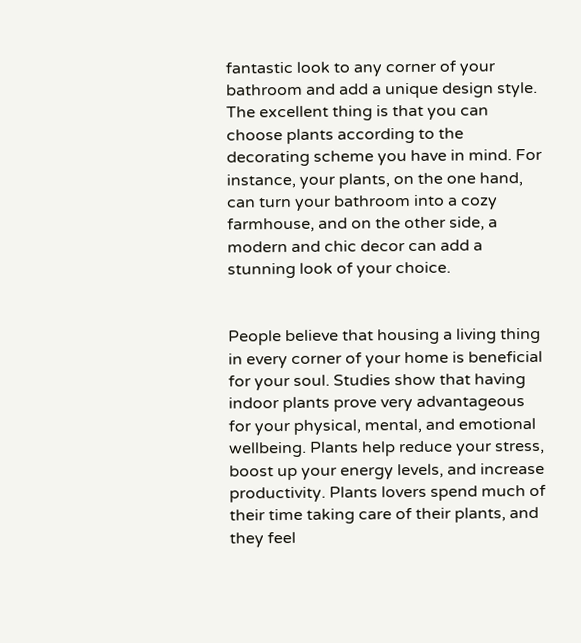fantastic look to any corner of your bathroom and add a unique design style. The excellent thing is that you can choose plants according to the decorating scheme you have in mind. For instance, your plants, on the one hand, can turn your bathroom into a cozy farmhouse, and on the other side, a modern and chic decor can add a stunning look of your choice.


People believe that housing a living thing in every corner of your home is beneficial for your soul. Studies show that having indoor plants prove very advantageous for your physical, mental, and emotional wellbeing. Plants help reduce your stress, boost up your energy levels, and increase productivity. Plants lovers spend much of their time taking care of their plants, and they feel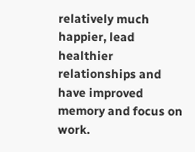relatively much happier, lead healthier relationships and have improved memory and focus on work.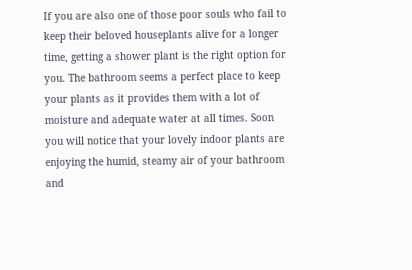If you are also one of those poor souls who fail to keep their beloved houseplants alive for a longer time, getting a shower plant is the right option for you. The bathroom seems a perfect place to keep your plants as it provides them with a lot of moisture and adequate water at all times. Soon you will notice that your lovely indoor plants are enjoying the humid, steamy air of your bathroom and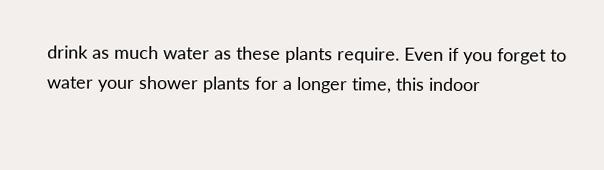drink as much water as these plants require. Even if you forget to water your shower plants for a longer time, this indoor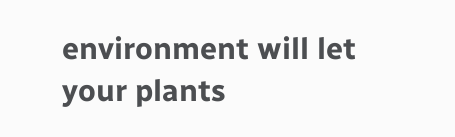environment will let your plants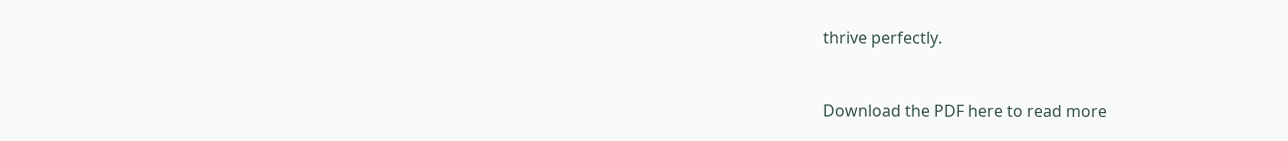thrive perfectly.


Download the PDF here to read more